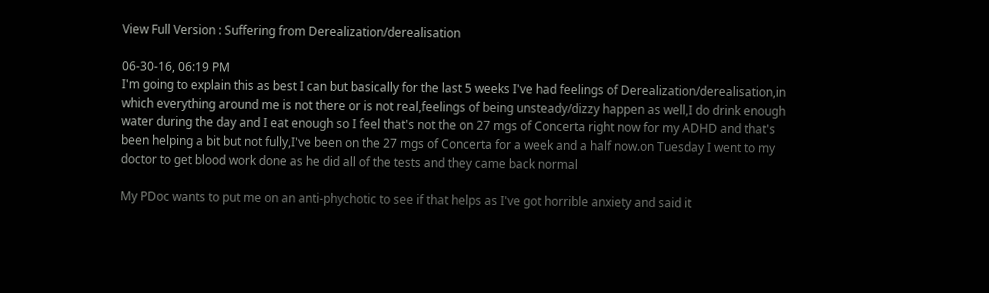View Full Version : Suffering from Derealization/derealisation

06-30-16, 06:19 PM
I'm going to explain this as best I can but basically for the last 5 weeks I've had feelings of Derealization/derealisation,in which everything around me is not there or is not real,feelings of being unsteady/dizzy happen as well,I do drink enough water during the day and I eat enough so I feel that's not the on 27 mgs of Concerta right now for my ADHD and that's been helping a bit but not fully,I've been on the 27 mgs of Concerta for a week and a half now.on Tuesday I went to my doctor to get blood work done as he did all of the tests and they came back normal

My PDoc wants to put me on an anti-phychotic to see if that helps as I've got horrible anxiety and said it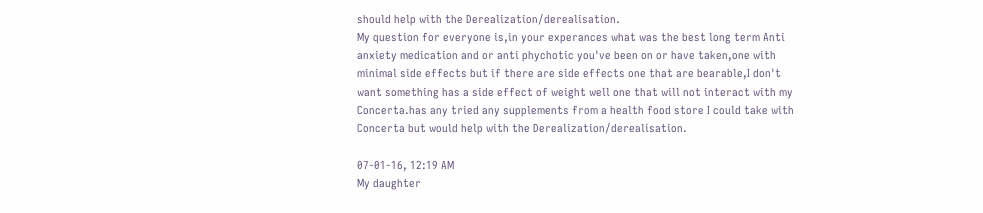should help with the Derealization/derealisation.
My question for everyone is,in your experances what was the best long term Anti anxiety medication and or anti phychotic you've been on or have taken,one with minimal side effects but if there are side effects one that are bearable,I don't want something has a side effect of weight well one that will not interact with my Concerta.has any tried any supplements from a health food store I could take with Concerta but would help with the Derealization/derealisation.

07-01-16, 12:19 AM
My daughter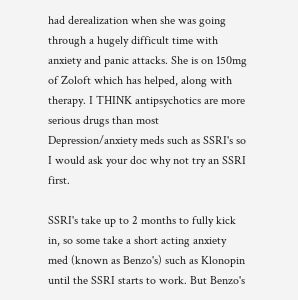had derealization when she was going through a hugely difficult time with anxiety and panic attacks. She is on 150mg of Zoloft which has helped, along with therapy. I THINK antipsychotics are more serious drugs than most Depression/anxiety meds such as SSRI's so I would ask your doc why not try an SSRI first.

SSRI's take up to 2 months to fully kick in, so some take a short acting anxiety med (known as Benzo's) such as Klonopin until the SSRI starts to work. But Benzo's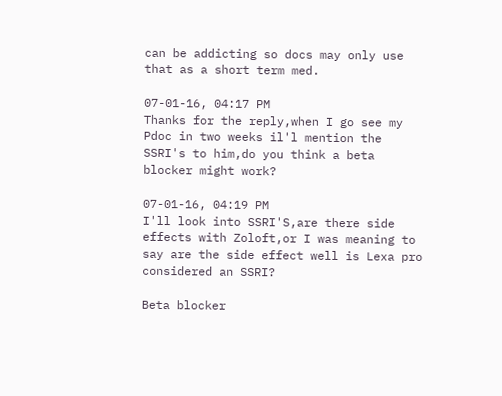can be addicting so docs may only use that as a short term med.

07-01-16, 04:17 PM
Thanks for the reply,when I go see my Pdoc in two weeks il'l mention the SSRI's to him,do you think a beta blocker might work?

07-01-16, 04:19 PM
I'll look into SSRI'S,are there side effects with Zoloft,or I was meaning to say are the side effect well is Lexa pro considered an SSRI?

Beta blocker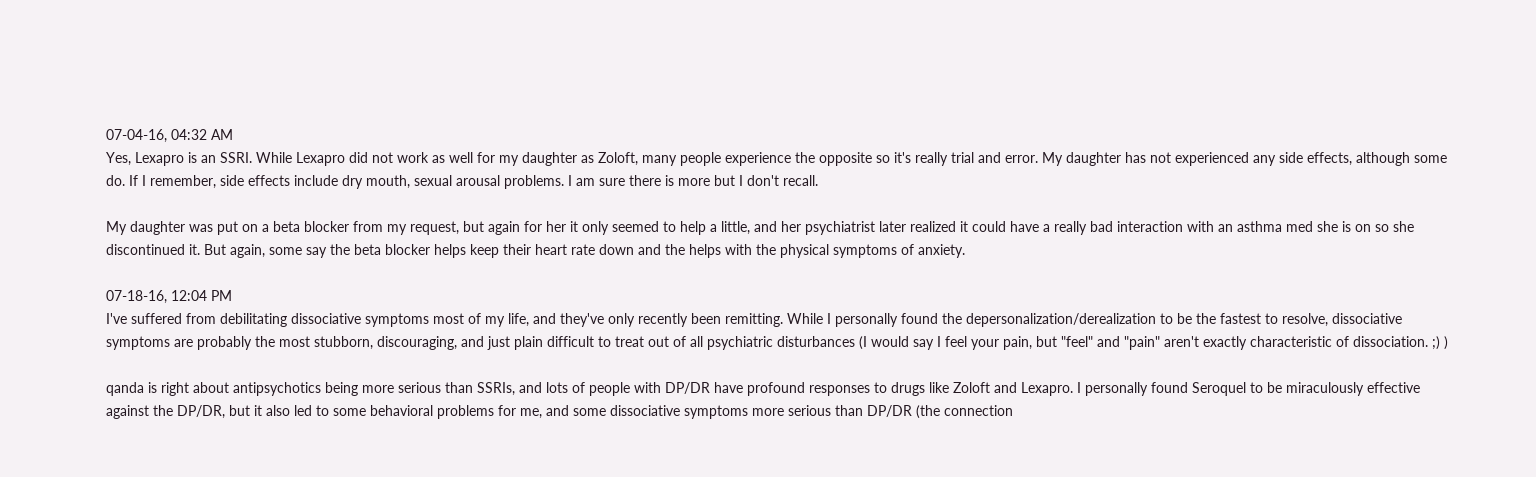07-04-16, 04:32 AM
Yes, Lexapro is an SSRI. While Lexapro did not work as well for my daughter as Zoloft, many people experience the opposite so it's really trial and error. My daughter has not experienced any side effects, although some do. If I remember, side effects include dry mouth, sexual arousal problems. I am sure there is more but I don't recall.

My daughter was put on a beta blocker from my request, but again for her it only seemed to help a little, and her psychiatrist later realized it could have a really bad interaction with an asthma med she is on so she discontinued it. But again, some say the beta blocker helps keep their heart rate down and the helps with the physical symptoms of anxiety.

07-18-16, 12:04 PM
I've suffered from debilitating dissociative symptoms most of my life, and they've only recently been remitting. While I personally found the depersonalization/derealization to be the fastest to resolve, dissociative symptoms are probably the most stubborn, discouraging, and just plain difficult to treat out of all psychiatric disturbances (I would say I feel your pain, but "feel" and "pain" aren't exactly characteristic of dissociation. ;) )

qanda is right about antipsychotics being more serious than SSRIs, and lots of people with DP/DR have profound responses to drugs like Zoloft and Lexapro. I personally found Seroquel to be miraculously effective against the DP/DR, but it also led to some behavioral problems for me, and some dissociative symptoms more serious than DP/DR (the connection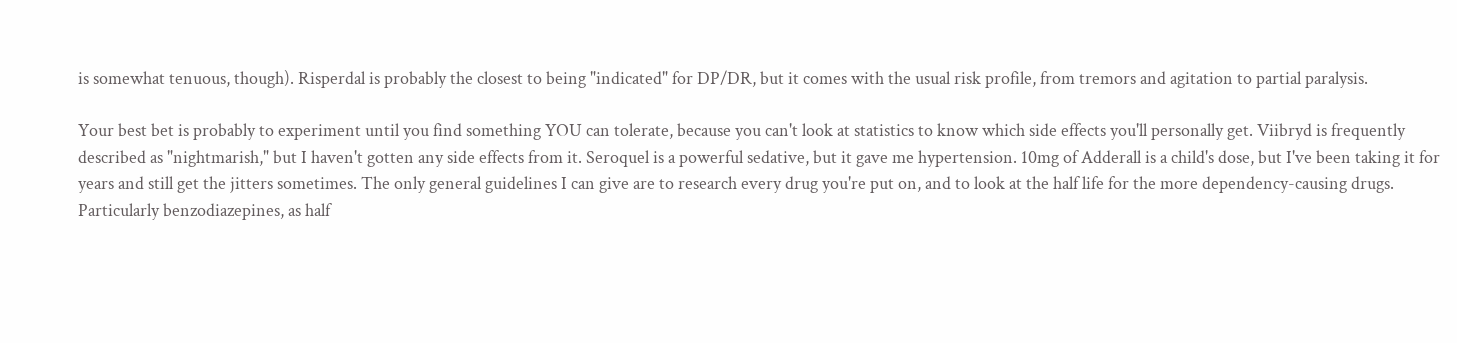is somewhat tenuous, though). Risperdal is probably the closest to being "indicated" for DP/DR, but it comes with the usual risk profile, from tremors and agitation to partial paralysis.

Your best bet is probably to experiment until you find something YOU can tolerate, because you can't look at statistics to know which side effects you'll personally get. Viibryd is frequently described as "nightmarish," but I haven't gotten any side effects from it. Seroquel is a powerful sedative, but it gave me hypertension. 10mg of Adderall is a child's dose, but I've been taking it for years and still get the jitters sometimes. The only general guidelines I can give are to research every drug you're put on, and to look at the half life for the more dependency-causing drugs. Particularly benzodiazepines, as half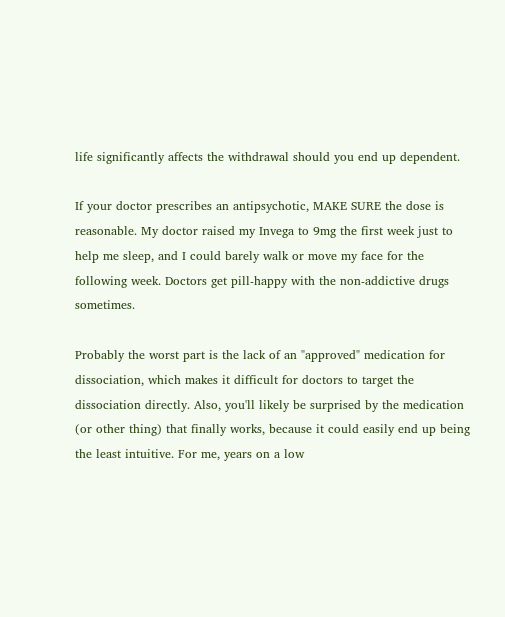life significantly affects the withdrawal should you end up dependent.

If your doctor prescribes an antipsychotic, MAKE SURE the dose is reasonable. My doctor raised my Invega to 9mg the first week just to help me sleep, and I could barely walk or move my face for the following week. Doctors get pill-happy with the non-addictive drugs sometimes.

Probably the worst part is the lack of an "approved" medication for dissociation, which makes it difficult for doctors to target the dissociation directly. Also, you'll likely be surprised by the medication (or other thing) that finally works, because it could easily end up being the least intuitive. For me, years on a low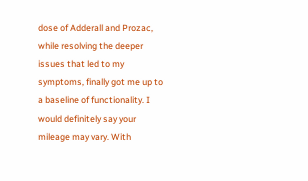dose of Adderall and Prozac, while resolving the deeper issues that led to my symptoms, finally got me up to a baseline of functionality. I would definitely say your mileage may vary. With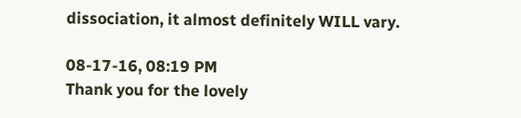dissociation, it almost definitely WILL vary.

08-17-16, 08:19 PM
Thank you for the lovely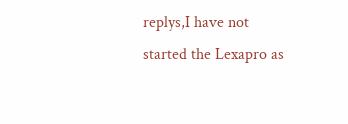replys,I have not started the Lexapro as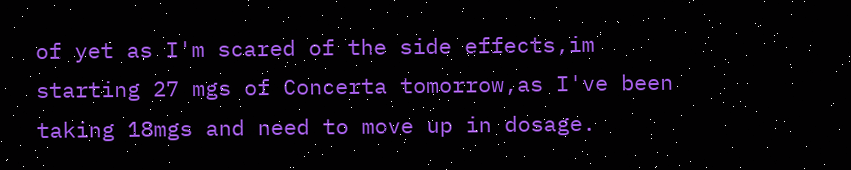of yet as I'm scared of the side effects,im starting 27 mgs of Concerta tomorrow,as I've been taking 18mgs and need to move up in dosage.